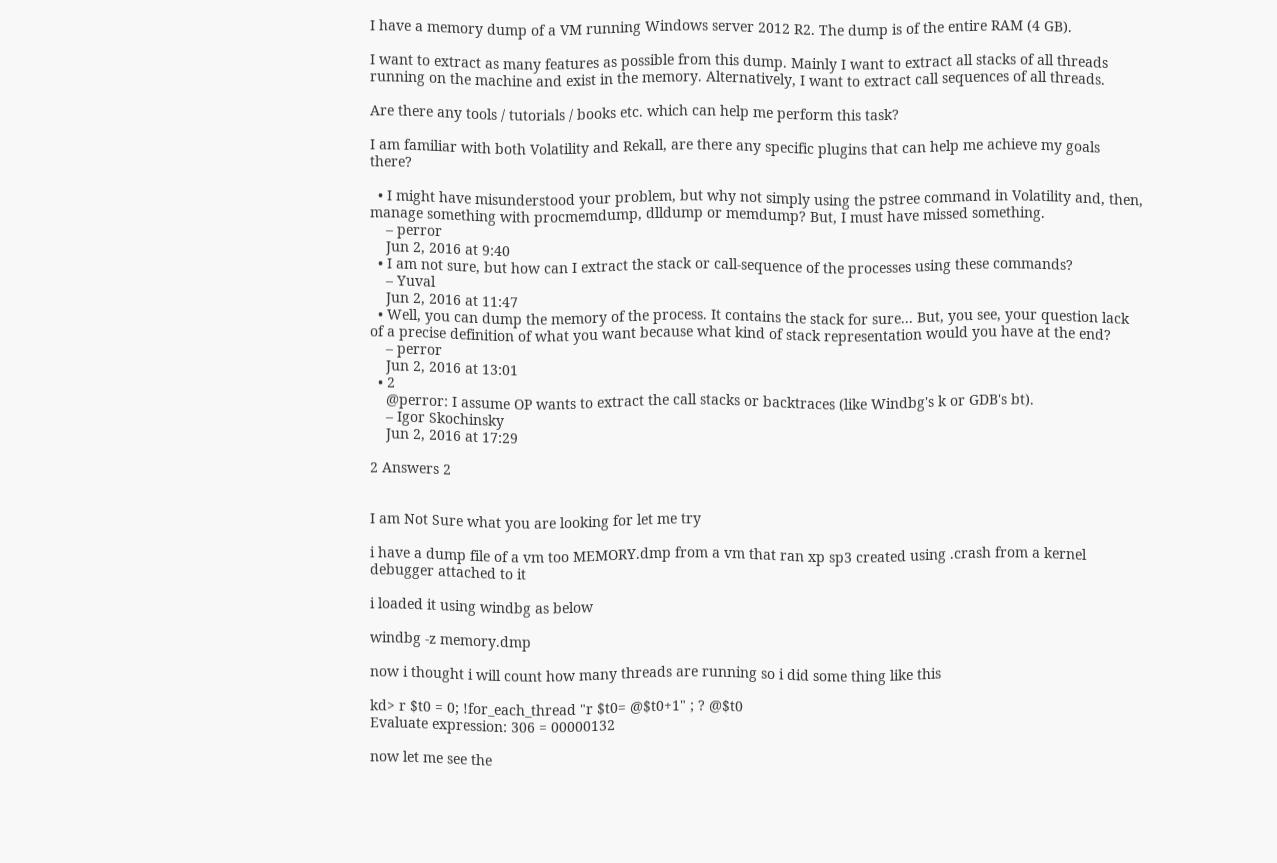I have a memory dump of a VM running Windows server 2012 R2. The dump is of the entire RAM (4 GB).

I want to extract as many features as possible from this dump. Mainly I want to extract all stacks of all threads running on the machine and exist in the memory. Alternatively, I want to extract call sequences of all threads.

Are there any tools / tutorials / books etc. which can help me perform this task?

I am familiar with both Volatility and Rekall, are there any specific plugins that can help me achieve my goals there?

  • I might have misunderstood your problem, but why not simply using the pstree command in Volatility and, then, manage something with procmemdump, dlldump or memdump? But, I must have missed something.
    – perror
    Jun 2, 2016 at 9:40
  • I am not sure, but how can I extract the stack or call-sequence of the processes using these commands?
    – Yuval
    Jun 2, 2016 at 11:47
  • Well, you can dump the memory of the process. It contains the stack for sure... But, you see, your question lack of a precise definition of what you want because what kind of stack representation would you have at the end?
    – perror
    Jun 2, 2016 at 13:01
  • 2
    @perror: I assume OP wants to extract the call stacks or backtraces (like Windbg's k or GDB's bt).
    – Igor Skochinsky
    Jun 2, 2016 at 17:29

2 Answers 2


I am Not Sure what you are looking for let me try

i have a dump file of a vm too MEMORY.dmp from a vm that ran xp sp3 created using .crash from a kernel debugger attached to it

i loaded it using windbg as below

windbg -z memory.dmp

now i thought i will count how many threads are running so i did some thing like this

kd> r $t0 = 0; !for_each_thread "r $t0= @$t0+1" ; ? @$t0
Evaluate expression: 306 = 00000132

now let me see the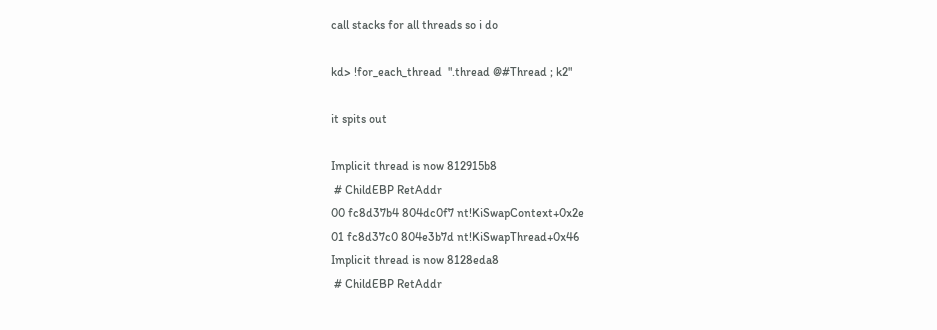call stacks for all threads so i do

kd> !for_each_thread  ".thread @#Thread ; k2"

it spits out

Implicit thread is now 812915b8
 # ChildEBP RetAddr
00 fc8d37b4 804dc0f7 nt!KiSwapContext+0x2e
01 fc8d37c0 804e3b7d nt!KiSwapThread+0x46
Implicit thread is now 8128eda8
 # ChildEBP RetAddr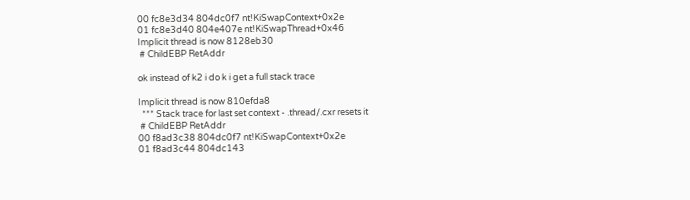00 fc8e3d34 804dc0f7 nt!KiSwapContext+0x2e
01 fc8e3d40 804e407e nt!KiSwapThread+0x46
Implicit thread is now 8128eb30
 # ChildEBP RetAddr

ok instead of k2 i do k i get a full stack trace

Implicit thread is now 810efda8
  *** Stack trace for last set context - .thread/.cxr resets it
 # ChildEBP RetAddr
00 f8ad3c38 804dc0f7 nt!KiSwapContext+0x2e
01 f8ad3c44 804dc143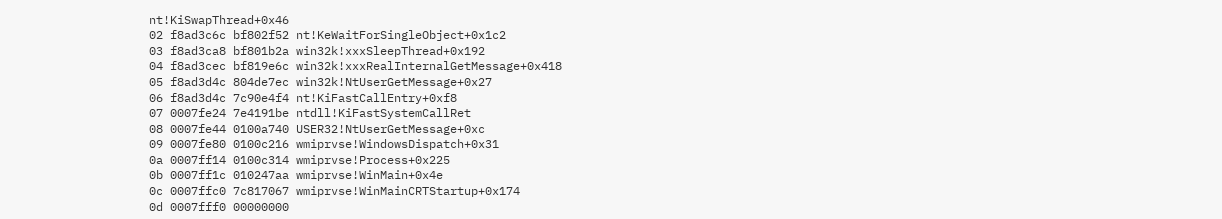nt!KiSwapThread+0x46
02 f8ad3c6c bf802f52 nt!KeWaitForSingleObject+0x1c2
03 f8ad3ca8 bf801b2a win32k!xxxSleepThread+0x192
04 f8ad3cec bf819e6c win32k!xxxRealInternalGetMessage+0x418
05 f8ad3d4c 804de7ec win32k!NtUserGetMessage+0x27
06 f8ad3d4c 7c90e4f4 nt!KiFastCallEntry+0xf8
07 0007fe24 7e4191be ntdll!KiFastSystemCallRet
08 0007fe44 0100a740 USER32!NtUserGetMessage+0xc
09 0007fe80 0100c216 wmiprvse!WindowsDispatch+0x31
0a 0007ff14 0100c314 wmiprvse!Process+0x225
0b 0007ff1c 010247aa wmiprvse!WinMain+0x4e
0c 0007ffc0 7c817067 wmiprvse!WinMainCRTStartup+0x174
0d 0007fff0 00000000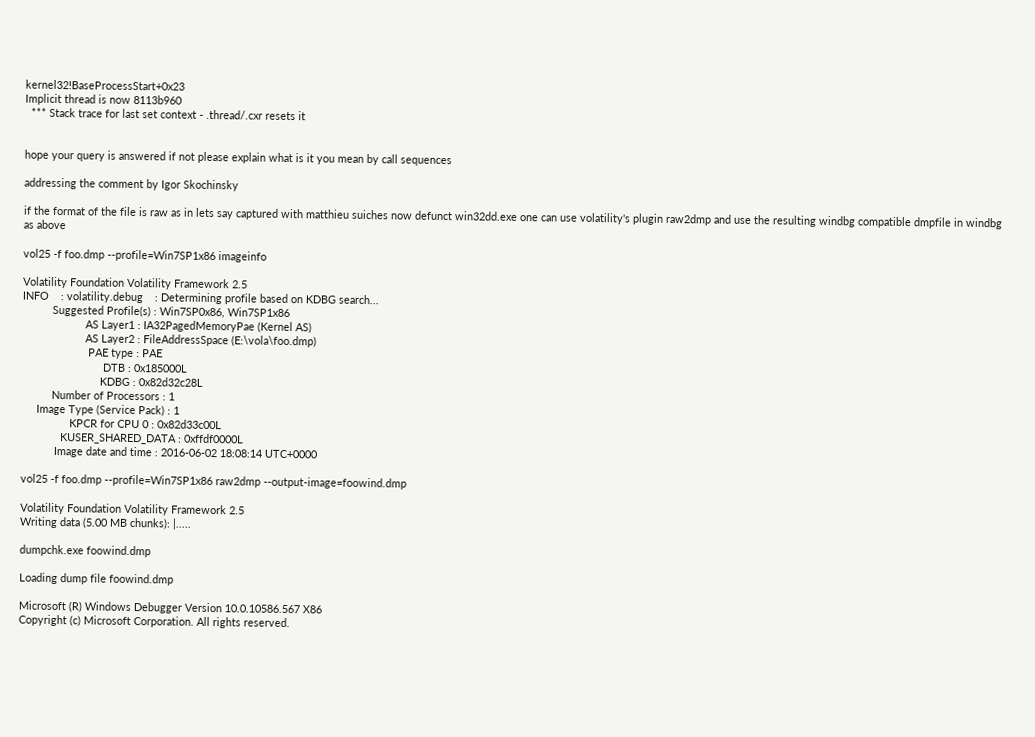kernel32!BaseProcessStart+0x23
Implicit thread is now 8113b960
  *** Stack trace for last set context - .thread/.cxr resets it


hope your query is answered if not please explain what is it you mean by call sequences

addressing the comment by Igor Skochinsky

if the format of the file is raw as in lets say captured with matthieu suiches now defunct win32dd.exe one can use volatility's plugin raw2dmp and use the resulting windbg compatible dmpfile in windbg as above

vol25 -f foo.dmp --profile=Win7SP1x86 imageinfo

Volatility Foundation Volatility Framework 2.5
INFO    : volatility.debug    : Determining profile based on KDBG search...
          Suggested Profile(s) : Win7SP0x86, Win7SP1x86
                     AS Layer1 : IA32PagedMemoryPae (Kernel AS)
                     AS Layer2 : FileAddressSpace (E:\vola\foo.dmp)
                      PAE type : PAE
                           DTB : 0x185000L
                          KDBG : 0x82d32c28L
          Number of Processors : 1
     Image Type (Service Pack) : 1
                KPCR for CPU 0 : 0x82d33c00L
             KUSER_SHARED_DATA : 0xffdf0000L
           Image date and time : 2016-06-02 18:08:14 UTC+0000

vol25 -f foo.dmp --profile=Win7SP1x86 raw2dmp --output-image=foowind.dmp

Volatility Foundation Volatility Framework 2.5
Writing data (5.00 MB chunks): |.....

dumpchk.exe foowind.dmp

Loading dump file foowind.dmp

Microsoft (R) Windows Debugger Version 10.0.10586.567 X86
Copyright (c) Microsoft Corporation. All rights reserved.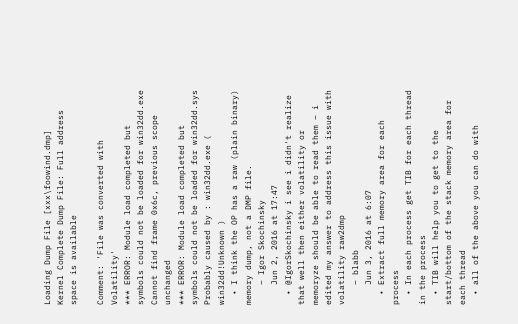Loading Dump File [xxx\foowind.dmp]
Kernel Complete Dump File: Full address space is available

Comment: 'File was converted with Volatility'
*** ERROR: Module load completed but symbols could not be loaded for win32dd.exe
Cannot find frame 0x6c, previous scope unchanged
*** ERROR: Module load completed but symbols could not be loaded for win32dd.sys
Probably caused by : win32dd.exe ( win32dd!Unknown )
  • I think the OP has a raw (plain binary) memory dump, not a DMP file.
    – Igor Skochinsky
    Jun 2, 2016 at 17:47
  • @IgorSkochinsky i see i didn't realize that well then either volatility or memoryze should be able to read them – i edited my answer to address this issue with volatility raw2dmp
    – blabb
    Jun 3, 2016 at 6:07
  • Extract full memory area for each process
  • In each process get TIB for each thread in the process
  • TIB will help you to get to the start/bottom of the stack memory area for each thread
  • all of the above you can do with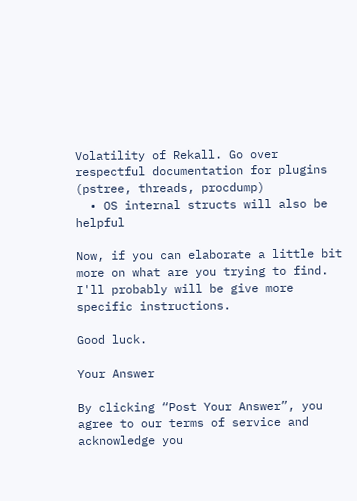Volatility of Rekall. Go over respectful documentation for plugins (pstree, threads, procdump)
  • OS internal structs will also be helpful

Now, if you can elaborate a little bit more on what are you trying to find. I'll probably will be give more specific instructions.

Good luck.

Your Answer

By clicking “Post Your Answer”, you agree to our terms of service and acknowledge you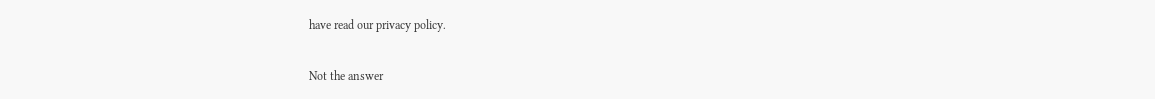have read our privacy policy.

Not the answer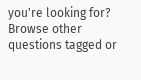you're looking for? Browse other questions tagged or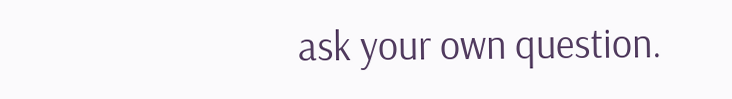ask your own question.